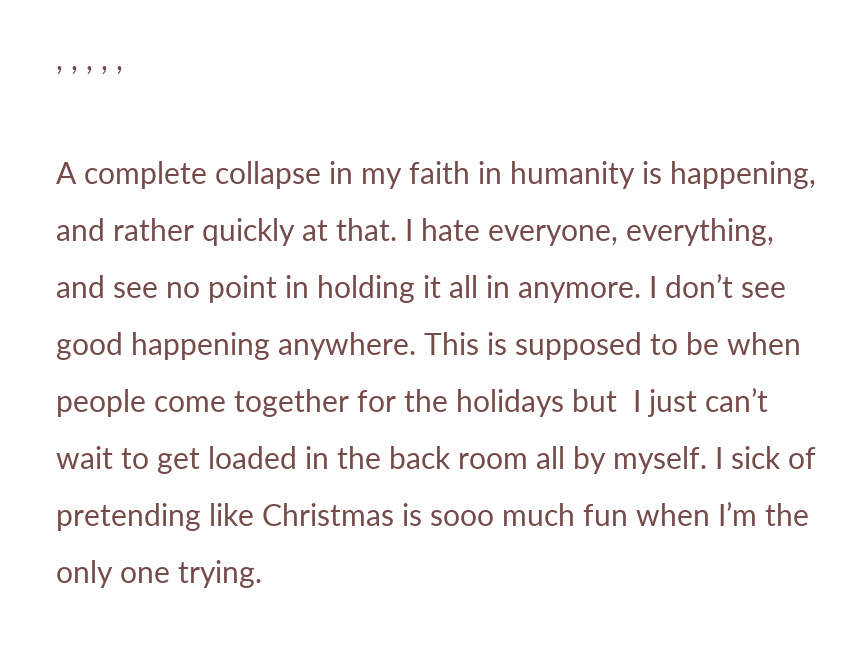, , , , ,

A complete collapse in my faith in humanity is happening, and rather quickly at that. I hate everyone, everything, and see no point in holding it all in anymore. I don’t see good happening anywhere. This is supposed to be when people come together for the holidays but  I just can’t wait to get loaded in the back room all by myself. I sick of pretending like Christmas is sooo much fun when I’m the only one trying.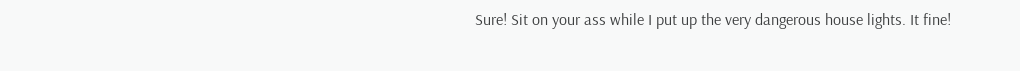Sure! Sit on your ass while I put up the very dangerous house lights. It fine!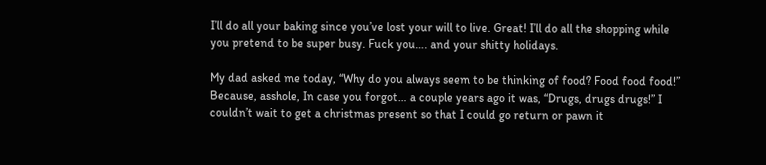I’ll do all your baking since you’ve lost your will to live. Great! I’ll do all the shopping while you pretend to be super busy. Fuck you…. and your shitty holidays.

My dad asked me today, “Why do you always seem to be thinking of food? Food food food!” Because, asshole, In case you forgot… a couple years ago it was, “Drugs, drugs drugs!” I couldn’t wait to get a christmas present so that I could go return or pawn it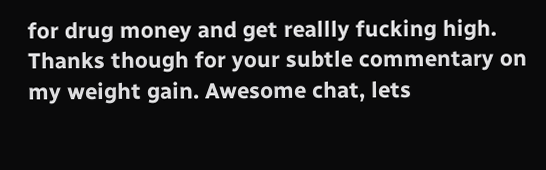for drug money and get reallly fucking high. Thanks though for your subtle commentary on my weight gain. Awesome chat, lets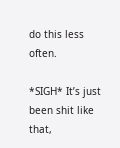do this less often.

*SIGH* It’s just been shit like that,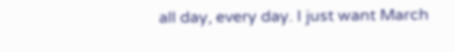all day, every day. I just want March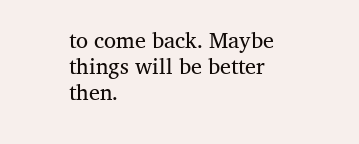to come back. Maybe things will be better then.